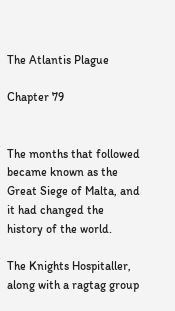The Atlantis Plague

Chapter 79


The months that followed became known as the Great Siege of Malta, and it had changed the history of the world.

The Knights Hospitaller, along with a ragtag group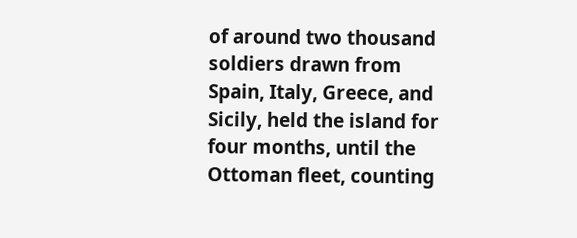of around two thousand soldiers drawn from Spain, Italy, Greece, and Sicily, held the island for four months, until the Ottoman fleet, counting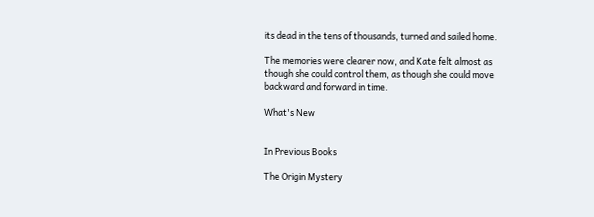its dead in the tens of thousands, turned and sailed home.

The memories were clearer now, and Kate felt almost as though she could control them, as though she could move backward and forward in time.

What's New


In Previous Books

The Origin Mystery